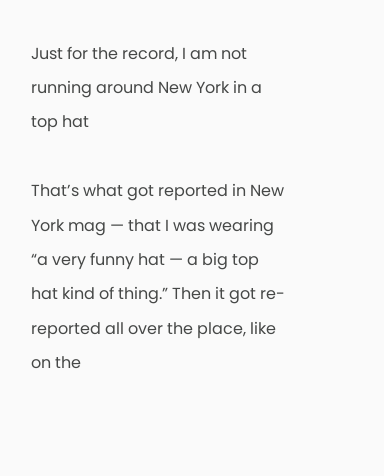Just for the record, I am not running around New York in a top hat

That’s what got reported in New York mag — that I was wearing “a very funny hat — a big top hat kind of thing.” Then it got re-reported all over the place, like on the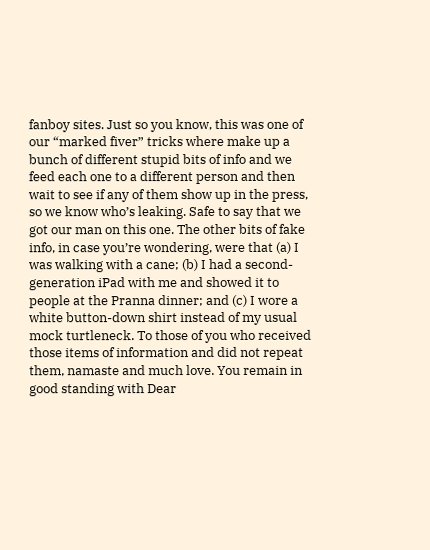fanboy sites. Just so you know, this was one of our “marked fiver” tricks where make up a bunch of different stupid bits of info and we feed each one to a different person and then wait to see if any of them show up in the press, so we know who’s leaking. Safe to say that we got our man on this one. The other bits of fake info, in case you’re wondering, were that (a) I was walking with a cane; (b) I had a second-generation iPad with me and showed it to people at the Pranna dinner; and (c) I wore a white button-down shirt instead of my usual mock turtleneck. To those of you who received those items of information and did not repeat them, namaste and much love. You remain in good standing with Dear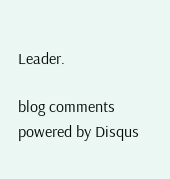Leader.

blog comments powered by Disqus